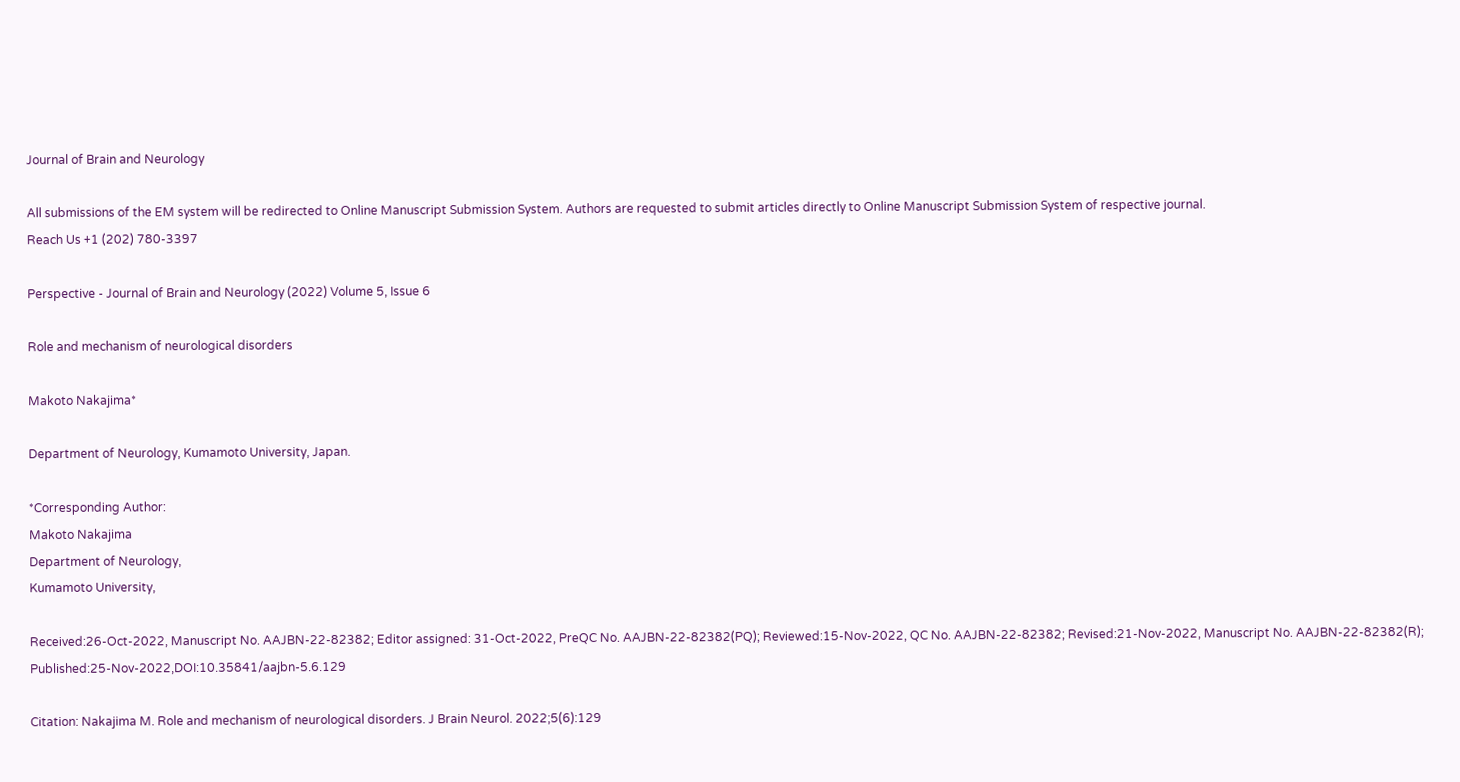Journal of Brain and Neurology

All submissions of the EM system will be redirected to Online Manuscript Submission System. Authors are requested to submit articles directly to Online Manuscript Submission System of respective journal.
Reach Us +1 (202) 780-3397

Perspective - Journal of Brain and Neurology (2022) Volume 5, Issue 6

Role and mechanism of neurological disorders

Makoto Nakajima*

Department of Neurology, Kumamoto University, Japan.

*Corresponding Author:
Makoto Nakajima
Department of Neurology,
Kumamoto University,

Received:26-Oct-2022, Manuscript No. AAJBN-22-82382; Editor assigned: 31-Oct-2022, PreQC No. AAJBN-22-82382(PQ); Reviewed:15-Nov-2022, QC No. AAJBN-22-82382; Revised:21-Nov-2022, Manuscript No. AAJBN-22-82382(R); Published:25-Nov-2022,DOI:10.35841/aajbn-5.6.129

Citation: Nakajima M. Role and mechanism of neurological disorders. J Brain Neurol. 2022;5(6):129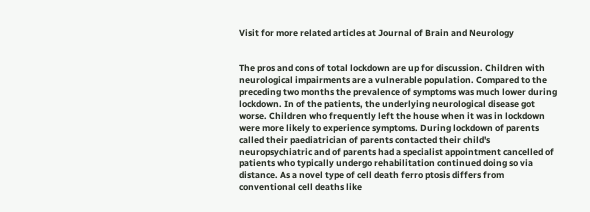Visit for more related articles at Journal of Brain and Neurology


The pros and cons of total lockdown are up for discussion. Children with neurological impairments are a vulnerable population. Compared to the preceding two months the prevalence of symptoms was much lower during lockdown. In of the patients, the underlying neurological disease got worse. Children who frequently left the house when it was in lockdown were more likely to experience symptoms. During lockdown of parents called their paediatrician of parents contacted their child's neuropsychiatric and of parents had a specialist appointment cancelled of patients who typically undergo rehabilitation continued doing so via distance. As a novel type of cell death ferro ptosis differs from conventional cell deaths like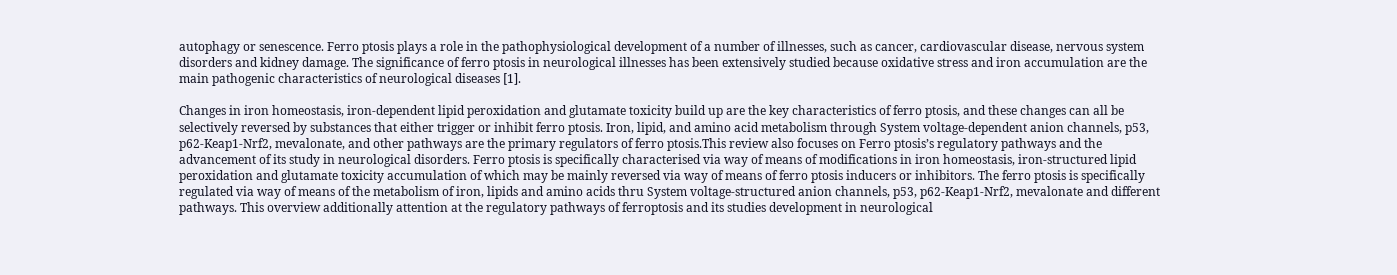autophagy or senescence. Ferro ptosis plays a role in the pathophysiological development of a number of illnesses, such as cancer, cardiovascular disease, nervous system disorders and kidney damage. The significance of ferro ptosis in neurological illnesses has been extensively studied because oxidative stress and iron accumulation are the main pathogenic characteristics of neurological diseases [1].

Changes in iron homeostasis, iron-dependent lipid peroxidation and glutamate toxicity build up are the key characteristics of ferro ptosis, and these changes can all be selectively reversed by substances that either trigger or inhibit ferro ptosis. Iron, lipid, and amino acid metabolism through System voltage-dependent anion channels, p53, p62-Keap1-Nrf2, mevalonate, and other pathways are the primary regulators of ferro ptosis.This review also focuses on Ferro ptosis’s regulatory pathways and the advancement of its study in neurological disorders. Ferro ptosis is specifically characterised via way of means of modifications in iron homeostasis, iron-structured lipid peroxidation and glutamate toxicity accumulation of which may be mainly reversed via way of means of ferro ptosis inducers or inhibitors. The ferro ptosis is specifically regulated via way of means of the metabolism of iron, lipids and amino acids thru System voltage-structured anion channels, p53, p62-Keap1-Nrf2, mevalonate and different pathways. This overview additionally attention at the regulatory pathways of ferroptosis and its studies development in neurological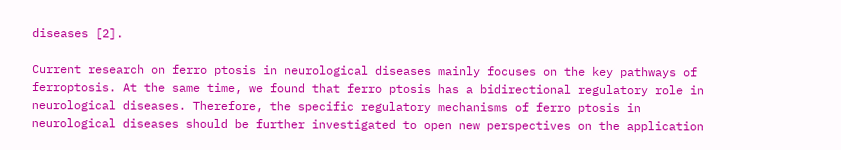diseases [2].

Current research on ferro ptosis in neurological diseases mainly focuses on the key pathways of ferroptosis. At the same time, we found that ferro ptosis has a bidirectional regulatory role in neurological diseases. Therefore, the specific regulatory mechanisms of ferro ptosis in neurological diseases should be further investigated to open new perspectives on the application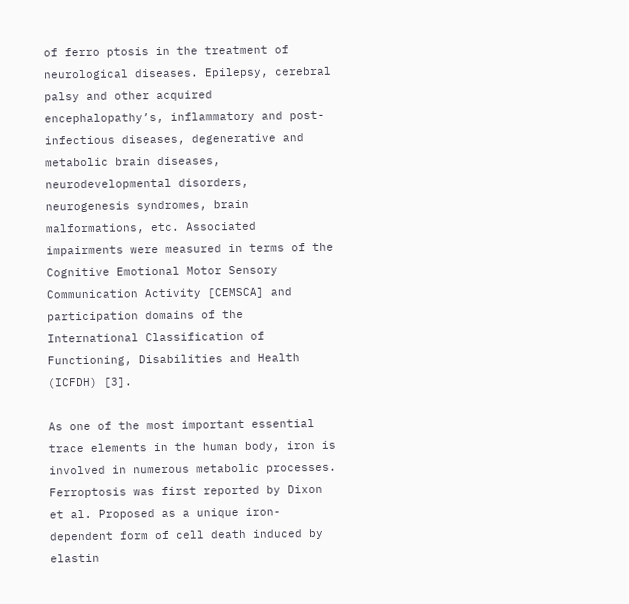of ferro ptosis in the treatment of neurological diseases. Epilepsy, cerebral palsy and other acquired encephalopathy’s, inflammatory and post-infectious diseases, degenerative and metabolic brain diseases, neurodevelopmental disorders, neurogenesis syndromes, brain malformations, etc. Associated impairments were measured in terms of the Cognitive Emotional Motor Sensory Communication Activity [CEMSCA] and participation domains of the International Classification of Functioning, Disabilities and Health (ICFDH) [3].

As one of the most important essential trace elements in the human body, iron is involved in numerous metabolic processes. Ferroptosis was first reported by Dixon et al. Proposed as a unique iron-dependent form of cell death induced by elastin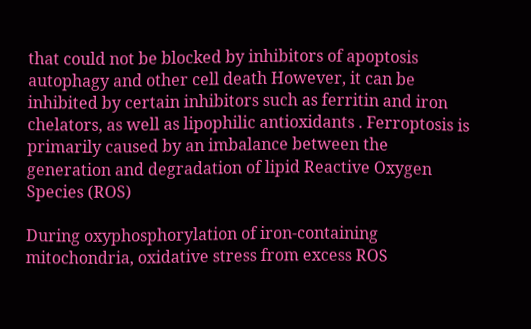that could not be blocked by inhibitors of apoptosis autophagy and other cell death However, it can be inhibited by certain inhibitors such as ferritin and iron chelators, as well as lipophilic antioxidants . Ferroptosis is primarily caused by an imbalance between the generation and degradation of lipid Reactive Oxygen Species (ROS)

During oxyphosphorylation of iron-containing mitochondria, oxidative stress from excess ROS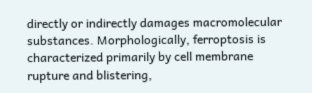directly or indirectly damages macromolecular substances. Morphologically, ferroptosis is characterized primarily by cell membrane rupture and blistering,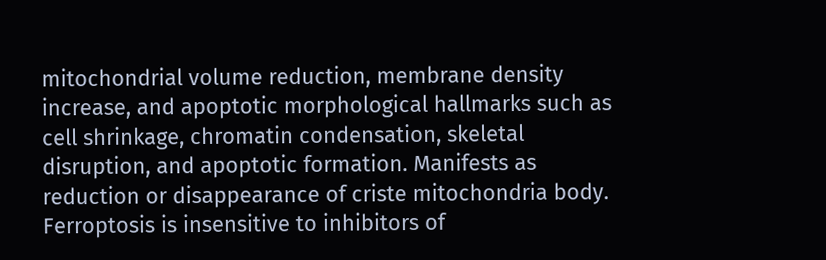mitochondrial volume reduction, membrane density increase, and apoptotic morphological hallmarks such as cell shrinkage, chromatin condensation, skeletal disruption, and apoptotic formation. Manifests as reduction or disappearance of criste mitochondria body. Ferroptosis is insensitive to inhibitors of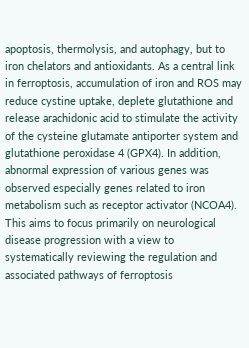apoptosis, thermolysis, and autophagy, but to iron chelators and antioxidants. As a central link in ferroptosis, accumulation of iron and ROS may reduce cystine uptake, deplete glutathione and release arachidonic acid to stimulate the activity of the cysteine glutamate antiporter system and glutathione peroxidase 4 (GPX4). In addition, abnormal expression of various genes was observed especially genes related to iron metabolism such as receptor activator (NCOA4). This aims to focus primarily on neurological disease progression with a view to systematically reviewing the regulation and associated pathways of ferroptosis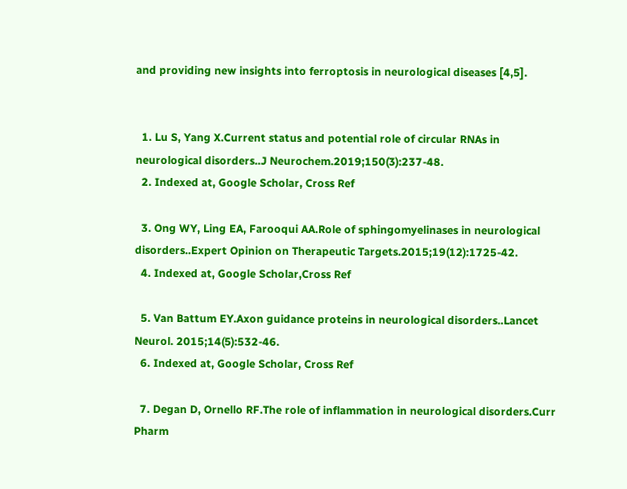and providing new insights into ferroptosis in neurological diseases [4,5].


  1. Lu S, Yang X.Current status and potential role of circular RNAs in neurological disorders..J Neurochem.2019;150(3):237-48.
  2. Indexed at, Google Scholar, Cross Ref

  3. Ong WY, Ling EA, Farooqui AA.Role of sphingomyelinases in neurological disorders..Expert Opinion on Therapeutic Targets.2015;19(12):1725-42.
  4. Indexed at, Google Scholar,Cross Ref

  5. Van Battum EY.Axon guidance proteins in neurological disorders..Lancet Neurol. 2015;14(5):532-46.
  6. Indexed at, Google Scholar, Cross Ref

  7. Degan D, Ornello RF.The role of inflammation in neurological disorders.Curr Pharm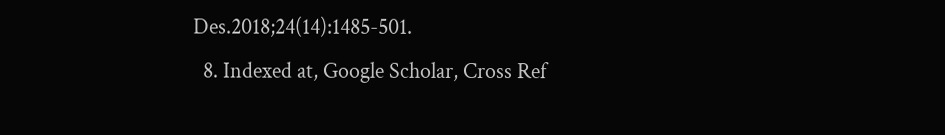Des.2018;24(14):1485-501.
  8. Indexed at, Google Scholar, Cross Ref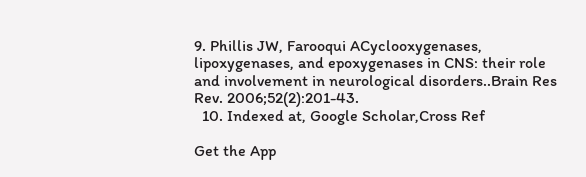9. Phillis JW, Farooqui ACyclooxygenases, lipoxygenases, and epoxygenases in CNS: their role and involvement in neurological disorders..Brain Res Rev. 2006;52(2):201-43.
  10. Indexed at, Google Scholar,Cross Ref

Get the App